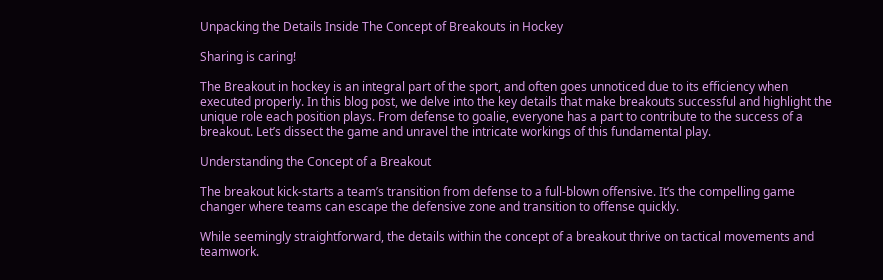Unpacking the Details Inside The Concept of Breakouts in Hockey

Sharing is caring!

The Breakout in hockey is an integral part of the sport, and often goes unnoticed due to its efficiency when executed properly. In this blog post, we delve into the key details that make breakouts successful and highlight the unique role each position plays. From defense to goalie, everyone has a part to contribute to the success of a breakout. Let’s dissect the game and unravel the intricate workings of this fundamental play.

Understanding the Concept of a Breakout

The breakout kick-starts a team’s transition from defense to a full-blown offensive. It’s the compelling game changer where teams can escape the defensive zone and transition to offense quickly.

While seemingly straightforward, the details within the concept of a breakout thrive on tactical movements and teamwork.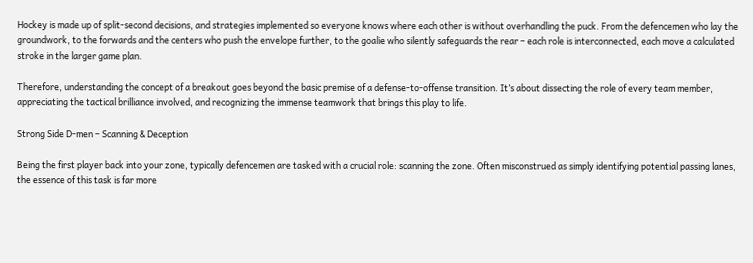Hockey is made up of split-second decisions, and strategies implemented so everyone knows where each other is without overhandling the puck. From the defencemen who lay the groundwork, to the forwards and the centers who push the envelope further, to the goalie who silently safeguards the rear – each role is interconnected, each move a calculated stroke in the larger game plan.

Therefore, understanding the concept of a breakout goes beyond the basic premise of a defense-to-offense transition. It’s about dissecting the role of every team member, appreciating the tactical brilliance involved, and recognizing the immense teamwork that brings this play to life.

Strong Side D-men – Scanning & Deception

Being the first player back into your zone, typically defencemen are tasked with a crucial role: scanning the zone. Often misconstrued as simply identifying potential passing lanes, the essence of this task is far more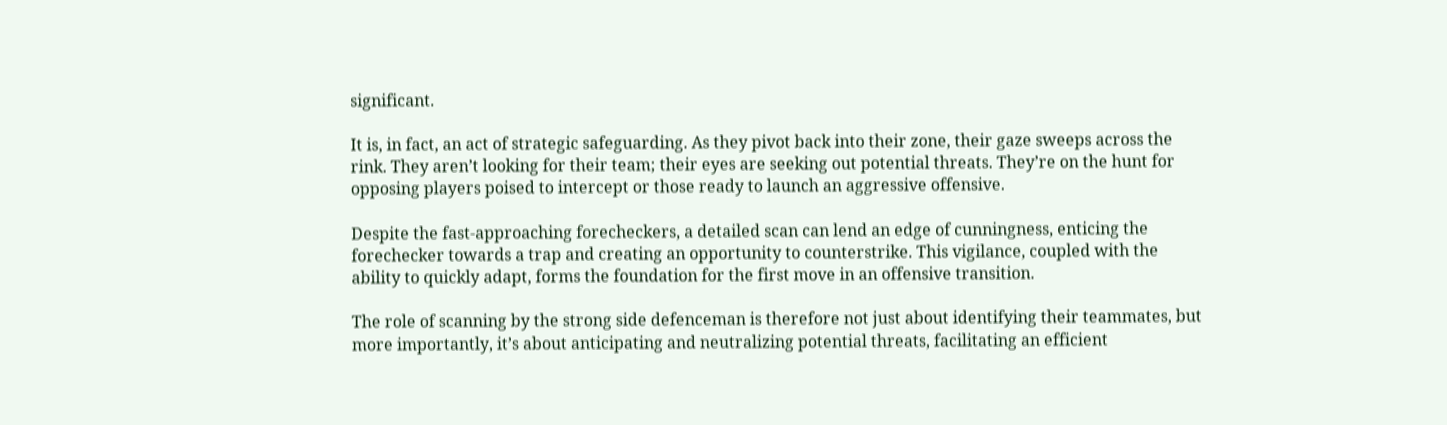significant.

It is, in fact, an act of strategic safeguarding. As they pivot back into their zone, their gaze sweeps across the rink. They aren’t looking for their team; their eyes are seeking out potential threats. They’re on the hunt for opposing players poised to intercept or those ready to launch an aggressive offensive.

Despite the fast-approaching forecheckers, a detailed scan can lend an edge of cunningness, enticing the forechecker towards a trap and creating an opportunity to counterstrike. This vigilance, coupled with the ability to quickly adapt, forms the foundation for the first move in an offensive transition.

The role of scanning by the strong side defenceman is therefore not just about identifying their teammates, but more importantly, it’s about anticipating and neutralizing potential threats, facilitating an efficient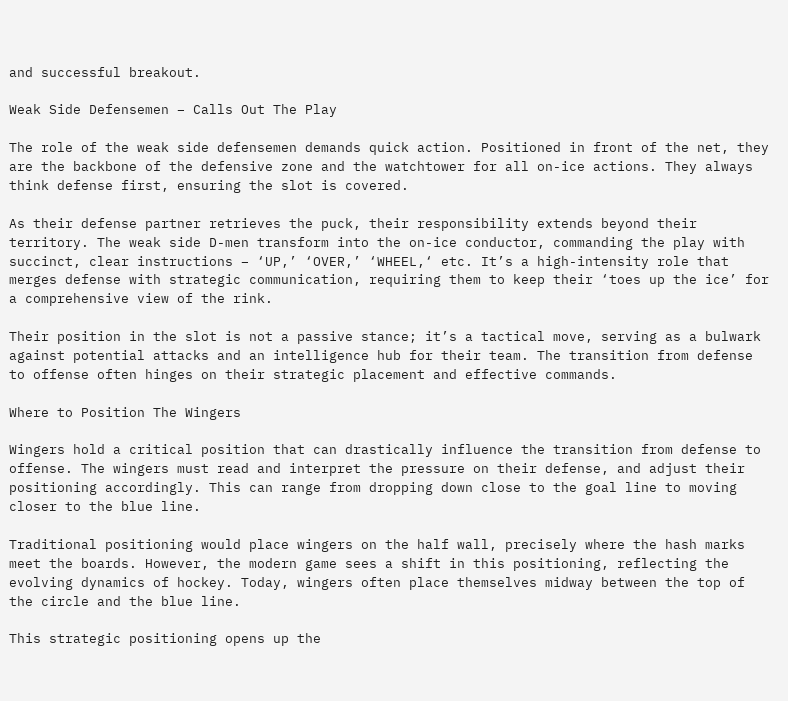and successful breakout.

Weak Side Defensemen – Calls Out The Play

The role of the weak side defensemen demands quick action. Positioned in front of the net, they are the backbone of the defensive zone and the watchtower for all on-ice actions. They always think defense first, ensuring the slot is covered.

As their defense partner retrieves the puck, their responsibility extends beyond their territory. The weak side D-men transform into the on-ice conductor, commanding the play with succinct, clear instructions – ‘UP,’ ‘OVER,’ ‘WHEEL,‘ etc. It’s a high-intensity role that merges defense with strategic communication, requiring them to keep their ‘toes up the ice’ for a comprehensive view of the rink.

Their position in the slot is not a passive stance; it’s a tactical move, serving as a bulwark against potential attacks and an intelligence hub for their team. The transition from defense to offense often hinges on their strategic placement and effective commands.

Where to Position The Wingers

Wingers hold a critical position that can drastically influence the transition from defense to offense. The wingers must read and interpret the pressure on their defense, and adjust their positioning accordingly. This can range from dropping down close to the goal line to moving closer to the blue line.

Traditional positioning would place wingers on the half wall, precisely where the hash marks meet the boards. However, the modern game sees a shift in this positioning, reflecting the evolving dynamics of hockey. Today, wingers often place themselves midway between the top of the circle and the blue line.

This strategic positioning opens up the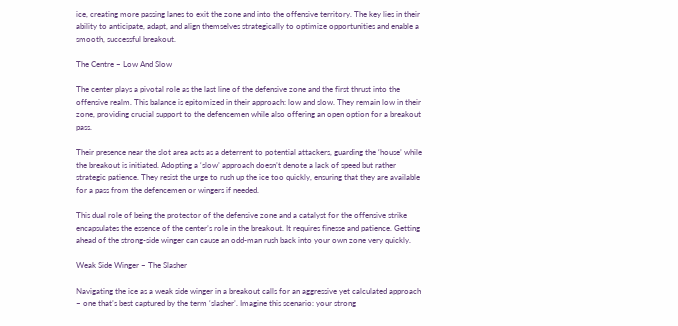ice, creating more passing lanes to exit the zone and into the offensive territory. The key lies in their ability to anticipate, adapt, and align themselves strategically to optimize opportunities and enable a smooth, successful breakout.

The Centre – Low And Slow

The center plays a pivotal role as the last line of the defensive zone and the first thrust into the offensive realm. This balance is epitomized in their approach: low and slow. They remain low in their zone, providing crucial support to the defencemen while also offering an open option for a breakout pass.

Their presence near the slot area acts as a deterrent to potential attackers, guarding the ‘house’ while the breakout is initiated. Adopting a ‘slow’ approach doesn’t denote a lack of speed but rather strategic patience. They resist the urge to rush up the ice too quickly, ensuring that they are available for a pass from the defencemen or wingers if needed.

This dual role of being the protector of the defensive zone and a catalyst for the offensive strike encapsulates the essence of the center’s role in the breakout. It requires finesse and patience. Getting ahead of the strong-side winger can cause an odd-man rush back into your own zone very quickly.

Weak Side Winger – The Slasher

Navigating the ice as a weak side winger in a breakout calls for an aggressive yet calculated approach – one that’s best captured by the term ‘slasher’. Imagine this scenario: your strong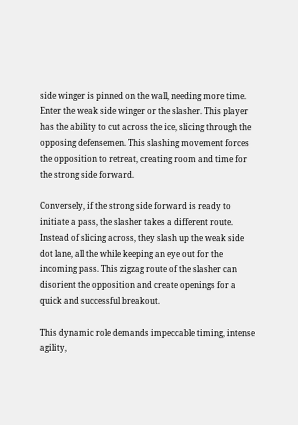side winger is pinned on the wall, needing more time. Enter the weak side winger or the slasher. This player has the ability to cut across the ice, slicing through the opposing defensemen. This slashing movement forces the opposition to retreat, creating room and time for the strong side forward.

Conversely, if the strong side forward is ready to initiate a pass, the slasher takes a different route. Instead of slicing across, they slash up the weak side dot lane, all the while keeping an eye out for the incoming pass. This zigzag route of the slasher can disorient the opposition and create openings for a quick and successful breakout.

This dynamic role demands impeccable timing, intense agility,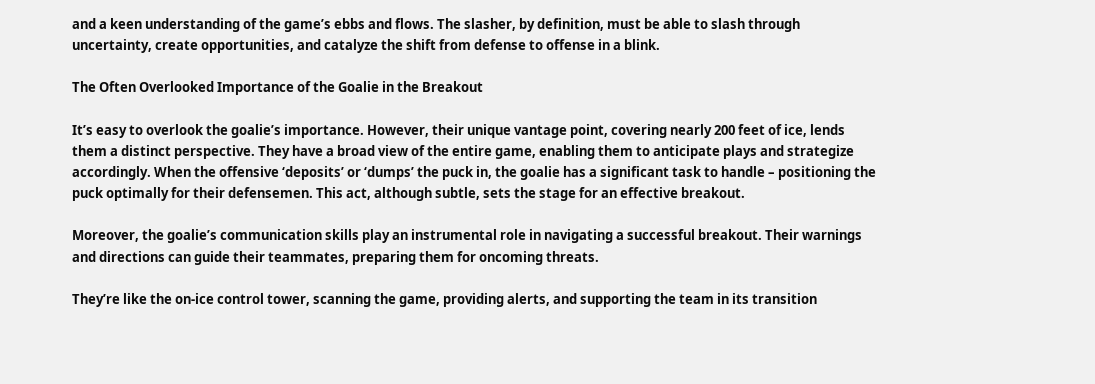and a keen understanding of the game’s ebbs and flows. The slasher, by definition, must be able to slash through uncertainty, create opportunities, and catalyze the shift from defense to offense in a blink.

The Often Overlooked Importance of the Goalie in the Breakout

It’s easy to overlook the goalie’s importance. However, their unique vantage point, covering nearly 200 feet of ice, lends them a distinct perspective. They have a broad view of the entire game, enabling them to anticipate plays and strategize accordingly. When the offensive ‘deposits’ or ‘dumps’ the puck in, the goalie has a significant task to handle – positioning the puck optimally for their defensemen. This act, although subtle, sets the stage for an effective breakout.

Moreover, the goalie’s communication skills play an instrumental role in navigating a successful breakout. Their warnings and directions can guide their teammates, preparing them for oncoming threats.

They’re like the on-ice control tower, scanning the game, providing alerts, and supporting the team in its transition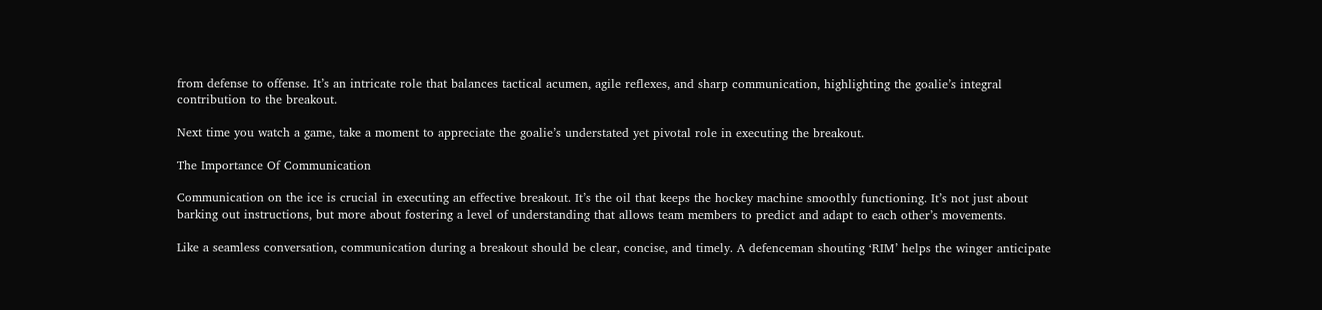from defense to offense. It’s an intricate role that balances tactical acumen, agile reflexes, and sharp communication, highlighting the goalie’s integral contribution to the breakout.

Next time you watch a game, take a moment to appreciate the goalie’s understated yet pivotal role in executing the breakout.

The Importance Of Communication

Communication on the ice is crucial in executing an effective breakout. It’s the oil that keeps the hockey machine smoothly functioning. It’s not just about barking out instructions, but more about fostering a level of understanding that allows team members to predict and adapt to each other’s movements.

Like a seamless conversation, communication during a breakout should be clear, concise, and timely. A defenceman shouting ‘RIM’ helps the winger anticipate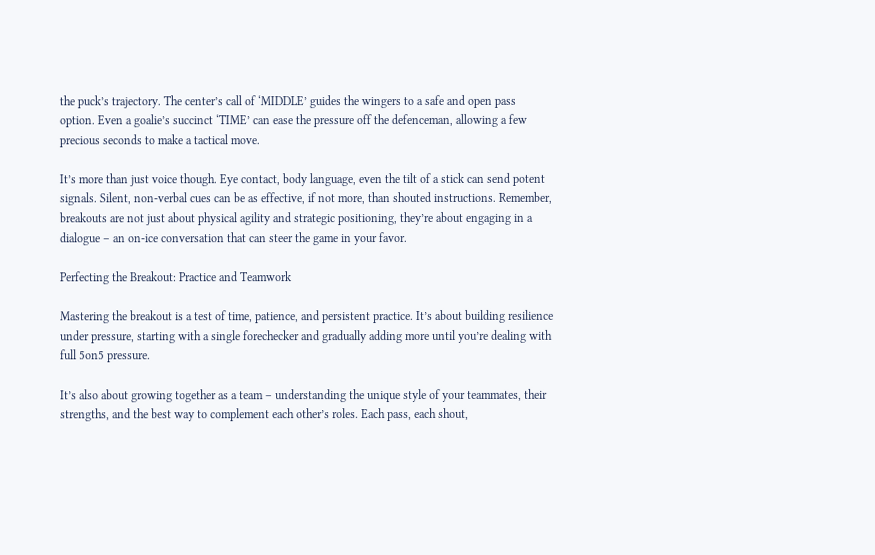the puck’s trajectory. The center’s call of ‘MIDDLE’ guides the wingers to a safe and open pass option. Even a goalie’s succinct ‘TIME’ can ease the pressure off the defenceman, allowing a few precious seconds to make a tactical move.

It’s more than just voice though. Eye contact, body language, even the tilt of a stick can send potent signals. Silent, non-verbal cues can be as effective, if not more, than shouted instructions. Remember, breakouts are not just about physical agility and strategic positioning, they’re about engaging in a dialogue – an on-ice conversation that can steer the game in your favor.

Perfecting the Breakout: Practice and Teamwork

Mastering the breakout is a test of time, patience, and persistent practice. It’s about building resilience under pressure, starting with a single forechecker and gradually adding more until you’re dealing with full 5on5 pressure.

It’s also about growing together as a team – understanding the unique style of your teammates, their strengths, and the best way to complement each other’s roles. Each pass, each shout,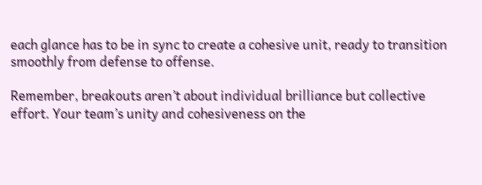each glance has to be in sync to create a cohesive unit, ready to transition smoothly from defense to offense.

Remember, breakouts aren’t about individual brilliance but collective effort. Your team’s unity and cohesiveness on the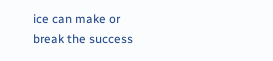ice can make or break the success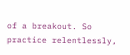of a breakout. So practice relentlessly,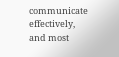communicate effectively, and most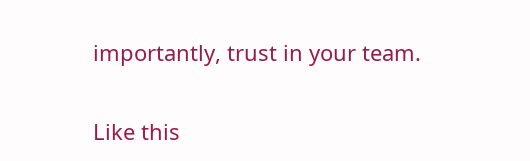importantly, trust in your team.

Like this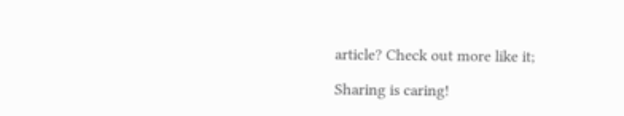article? Check out more like it;

Sharing is caring!